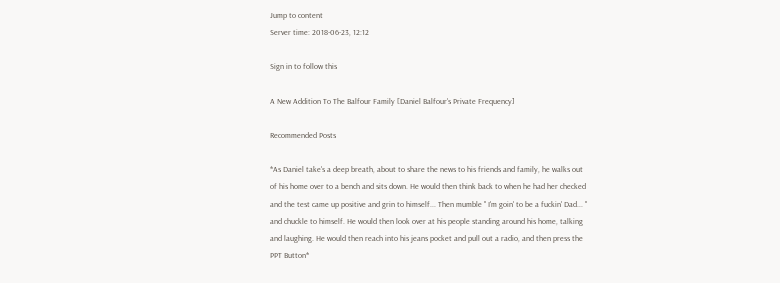Jump to content
Server time: 2018-06-23, 12:12

Sign in to follow this

A New Addition To The Balfour Family [Daniel Balfour's Private Frequency]

Recommended Posts

*As Daniel take's a deep breath, about to share the news to his friends and family, he walks out of his home over to a bench and sits down. He would then think back to when he had her checked and the test came up positive and grin to himself... Then mumble " I'm goin' to be a fuckin' Dad... " and chuckle to himself. He would then look over at his people standing around his home, talking and laughing. He would then reach into his jeans pocket and pull out a radio, and then press the PPT Button*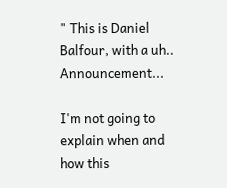" This is Daniel Balfour, with a uh.. Announcement...

I'm not going to explain when and how this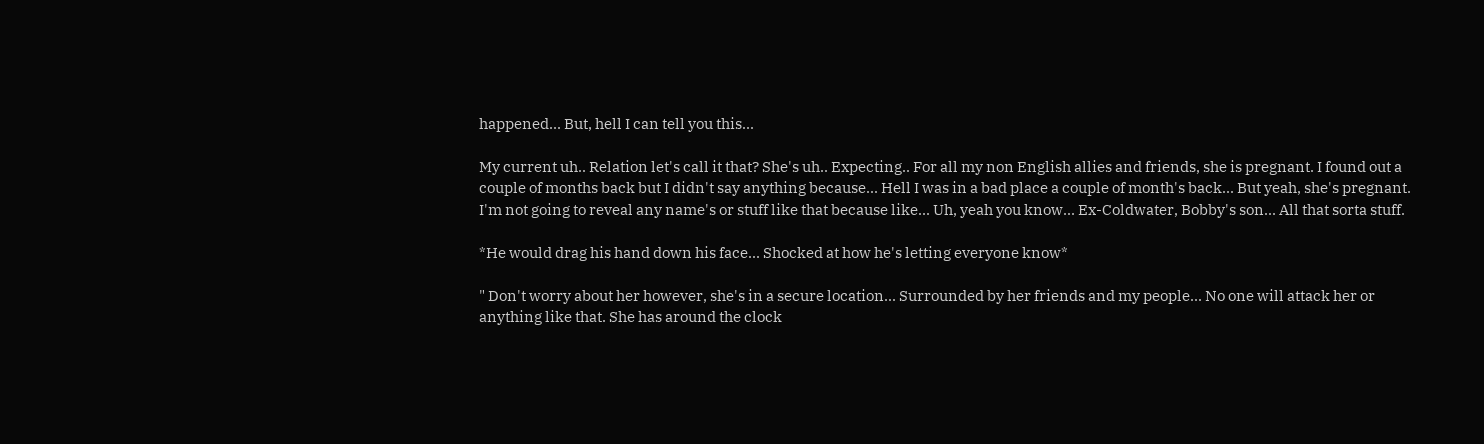happened... But, hell I can tell you this...

My current uh.. Relation let's call it that? She's uh.. Expecting.. For all my non English allies and friends, she is pregnant. I found out a couple of months back but I didn't say anything because... Hell I was in a bad place a couple of month's back... But yeah, she's pregnant. I'm not going to reveal any name's or stuff like that because like... Uh, yeah you know... Ex-Coldwater, Bobby's son... All that sorta stuff.

*He would drag his hand down his face... Shocked at how he's letting everyone know*

" Don't worry about her however, she's in a secure location... Surrounded by her friends and my people... No one will attack her or anything like that. She has around the clock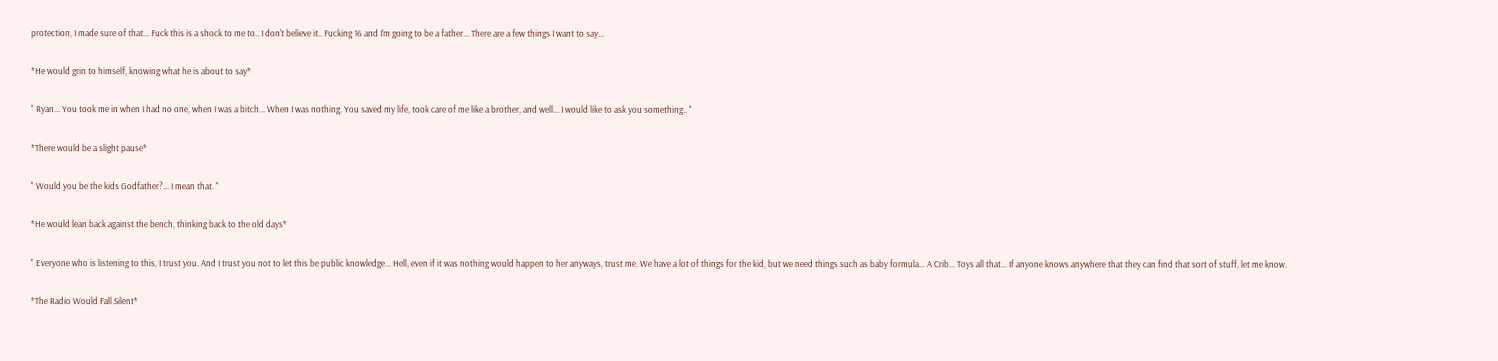protection, I made sure of that... Fuck this is a shock to me to.. I don't believe it.. Fucking 16 and I'm going to be a father... There are a few things I want to say...

*He would grin to himself, knowing what he is about to say*

" Ryan... You took me in when I had no one, when I was a bitch... When I was nothing. You saved my life, took care of me like a brother, and well... I would like to ask you something.. "

*There would be a slight pause*

" Would you be the kids Godfather?... I mean that. "

*He would lean back against the bench, thinking back to the old days*

" Everyone who is listening to this, I trust you. And I trust you not to let this be public knowledge... Hell, even if it was nothing would happen to her anyways, trust me. We have a lot of things for the kid, but we need things such as baby formula... A Crib... Toys all that... If anyone knows anywhere that they can find that sort of stuff, let me know.

*The Radio Would Fall Silent*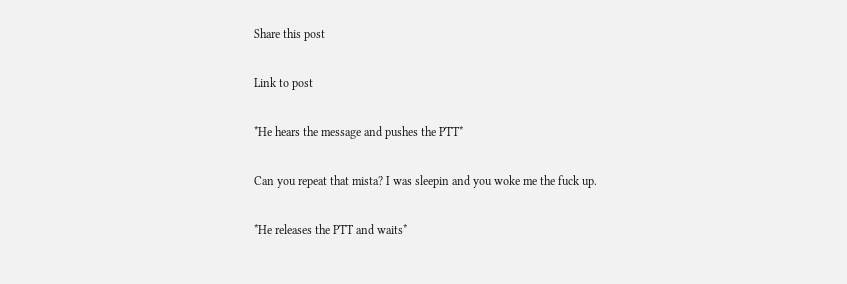Share this post

Link to post

*He hears the message and pushes the PTT*

Can you repeat that mista? I was sleepin and you woke me the fuck up.

*He releases the PTT and waits*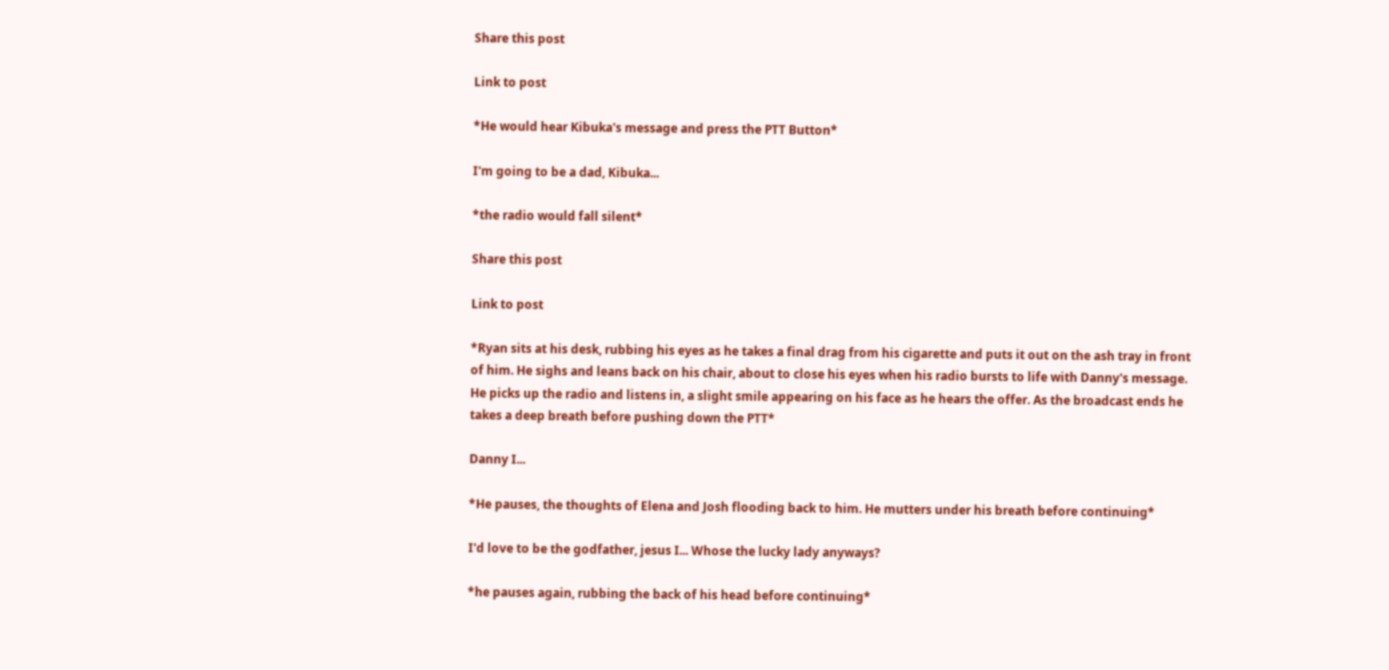Share this post

Link to post

*He would hear Kibuka's message and press the PTT Button*

I'm going to be a dad, Kibuka...

*the radio would fall silent*

Share this post

Link to post

*Ryan sits at his desk, rubbing his eyes as he takes a final drag from his cigarette and puts it out on the ash tray in front of him. He sighs and leans back on his chair, about to close his eyes when his radio bursts to life with Danny's message. He picks up the radio and listens in, a slight smile appearing on his face as he hears the offer. As the broadcast ends he takes a deep breath before pushing down the PTT*

Danny I...

*He pauses, the thoughts of Elena and Josh flooding back to him. He mutters under his breath before continuing*

I'd love to be the godfather, jesus I... Whose the lucky lady anyways?

*he pauses again, rubbing the back of his head before continuing*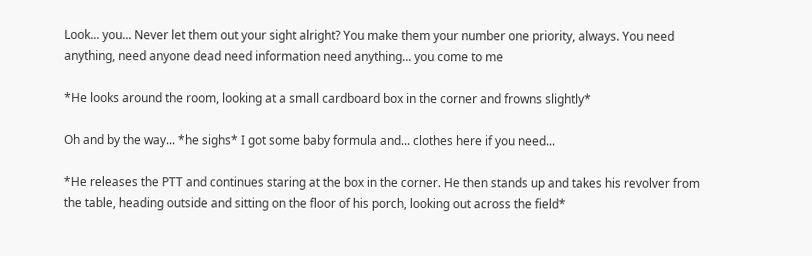Look... you... Never let them out your sight alright? You make them your number one priority, always. You need anything, need anyone dead need information need anything... you come to me

*He looks around the room, looking at a small cardboard box in the corner and frowns slightly*

Oh and by the way... *he sighs* I got some baby formula and... clothes here if you need...

*He releases the PTT and continues staring at the box in the corner. He then stands up and takes his revolver from the table, heading outside and sitting on the floor of his porch, looking out across the field*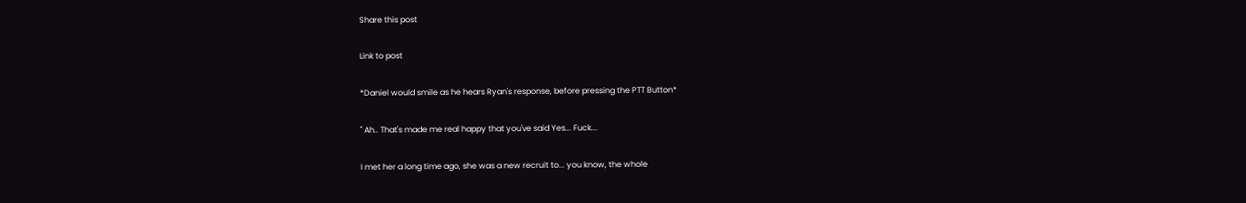Share this post

Link to post

*Daniel would smile as he hears Ryan's response, before pressing the PTT Button*

" Ah.. That's made me real happy that you've said Yes... Fuck...

I met her a long time ago, she was a new recruit to... you know, the whole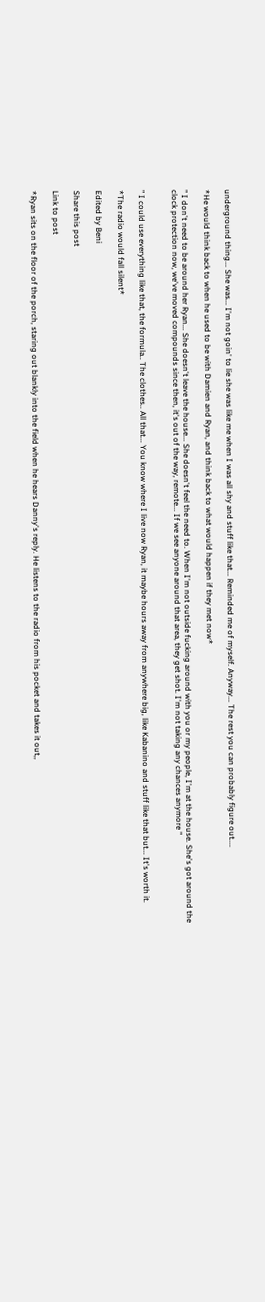underground thing... She was... I'm not goin' to lie she was like me when I was all shy and stuff like that... Reminded me of myself. Anyway... The rest you can probably figure out....

*He would think back to when he used to be with Damien and Ryan, and think back to what would happen if they met now*

" I don't need to be around her Ryan... She doesn't leave the house... She doesn't feel the need to. When I'm not outside fucking around with you or my people, I'm at the house. She's got around the clock protection now, we've moved compounds since then, it's out of the way, remote... If we see anyone around that area, they get shot. I'm not taking any chances anymore "


" I could use everything like that, the formula.. The clothes.. All that... You know where I live now Ryan, it maybe hours away from anywhere big, like Kabanino and stuff like that but... It's worth it.

*The radio would fall silent*

Edited by Beni

Share this post

Link to post

*Ryan sits on the floor of the porch, staring out blankly into the field when he hears Danny's reply. He listens to the radio from his pocket and takes it out,,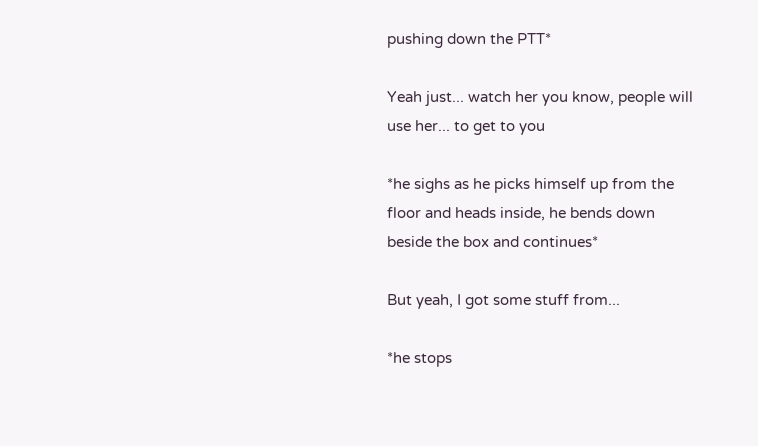pushing down the PTT*

Yeah just... watch her you know, people will use her... to get to you

*he sighs as he picks himself up from the floor and heads inside, he bends down beside the box and continues*

But yeah, I got some stuff from...

*he stops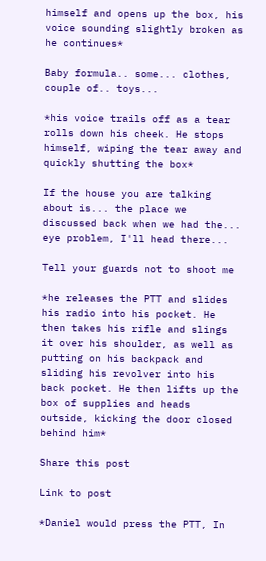himself and opens up the box, his voice sounding slightly broken as he continues*

Baby formula.. some... clothes, couple of.. toys...

*his voice trails off as a tear rolls down his cheek. He stops himself, wiping the tear away and quickly shutting the box*

If the house you are talking about is... the place we discussed back when we had the... eye problem, I'll head there...

Tell your guards not to shoot me

*he releases the PTT and slides his radio into his pocket. He then takes his rifle and slings it over his shoulder, as well as putting on his backpack and sliding his revolver into his back pocket. He then lifts up the box of supplies and heads outside, kicking the door closed behind him*

Share this post

Link to post

*Daniel would press the PTT, In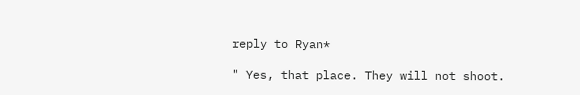reply to Ryan*

" Yes, that place. They will not shoot.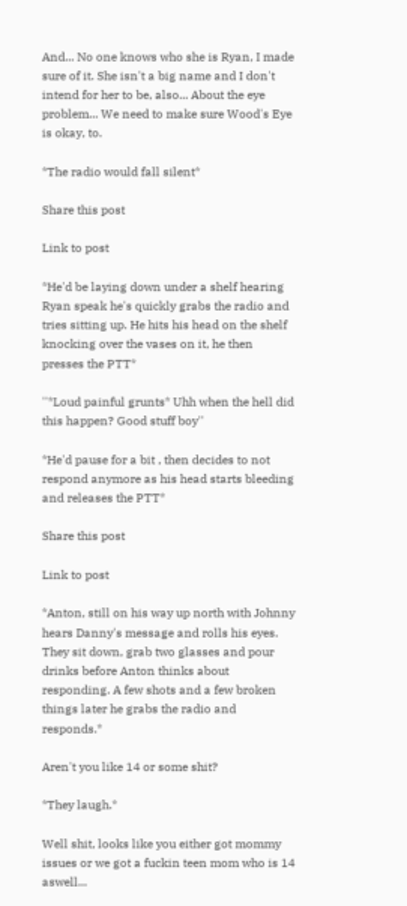And... No one knows who she is Ryan, I made sure of it. She isn't a big name and I don't intend for her to be, also... About the eye problem... We need to make sure Wood's Eye is okay, to.

*The radio would fall silent*

Share this post

Link to post

*He'd be laying down under a shelf hearing Ryan speak he's quickly grabs the radio and tries sitting up. He hits his head on the shelf knocking over the vases on it, he then presses the PTT*

''*Loud painful grunts* Uhh when the hell did this happen? Good stuff boy''

*He'd pause for a bit , then decides to not respond anymore as his head starts bleeding and releases the PTT*

Share this post

Link to post

*Anton, still on his way up north with Johnny hears Danny's message and rolls his eyes. They sit down, grab two glasses and pour drinks before Anton thinks about responding. A few shots and a few broken things later he grabs the radio and responds.*

Aren't you like 14 or some shit?

*They laugh.*

Well shit, looks like you either got mommy issues or we got a fuckin teen mom who is 14 aswell...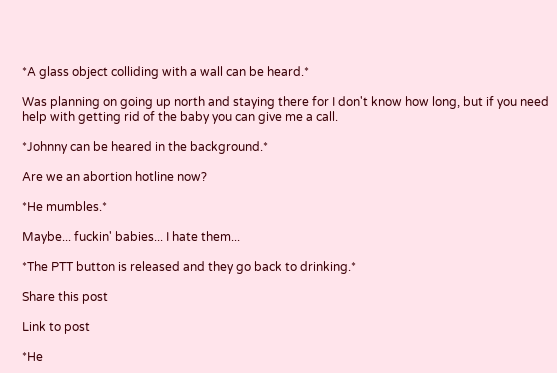*A glass object colliding with a wall can be heard.*

Was planning on going up north and staying there for I don't know how long, but if you need help with getting rid of the baby you can give me a call.

*Johnny can be heared in the background.*

Are we an abortion hotline now?

*He mumbles.*

Maybe... fuckin' babies... I hate them...

*The PTT button is released and they go back to drinking.*

Share this post

Link to post

*He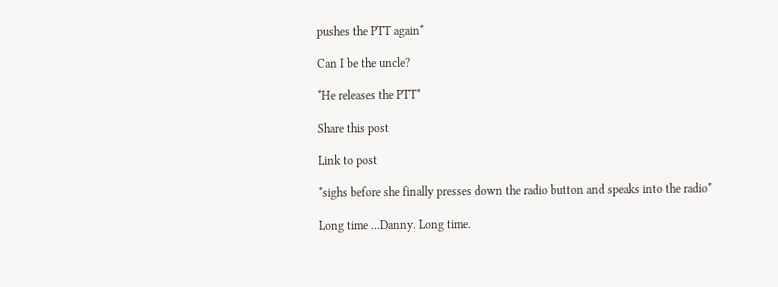pushes the PTT again*

Can I be the uncle?

*He releases the PTT*

Share this post

Link to post

*sighs before she finally presses down the radio button and speaks into the radio*

Long time ...Danny. Long time.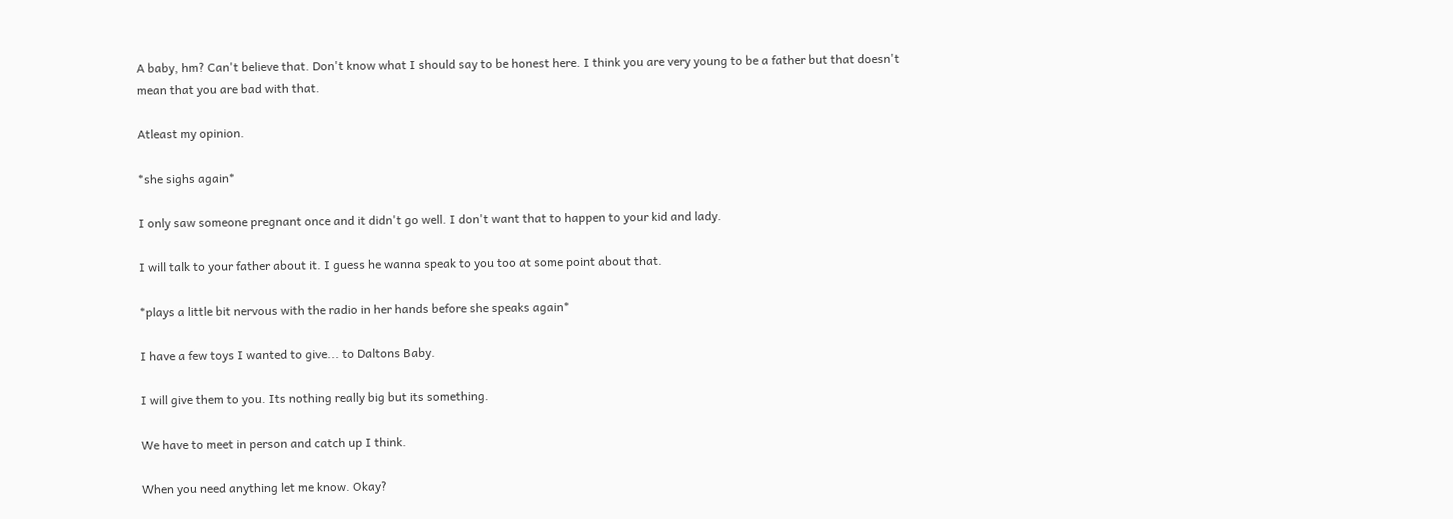A baby, hm? Can't believe that. Don't know what I should say to be honest here. I think you are very young to be a father but that doesn't mean that you are bad with that.

Atleast my opinion.

*she sighs again*

I only saw someone pregnant once and it didn't go well. I don't want that to happen to your kid and lady.

I will talk to your father about it. I guess he wanna speak to you too at some point about that.

*plays a little bit nervous with the radio in her hands before she speaks again*

I have a few toys I wanted to give... to Daltons Baby.

I will give them to you. Its nothing really big but its something.

We have to meet in person and catch up I think.

When you need anything let me know. Okay?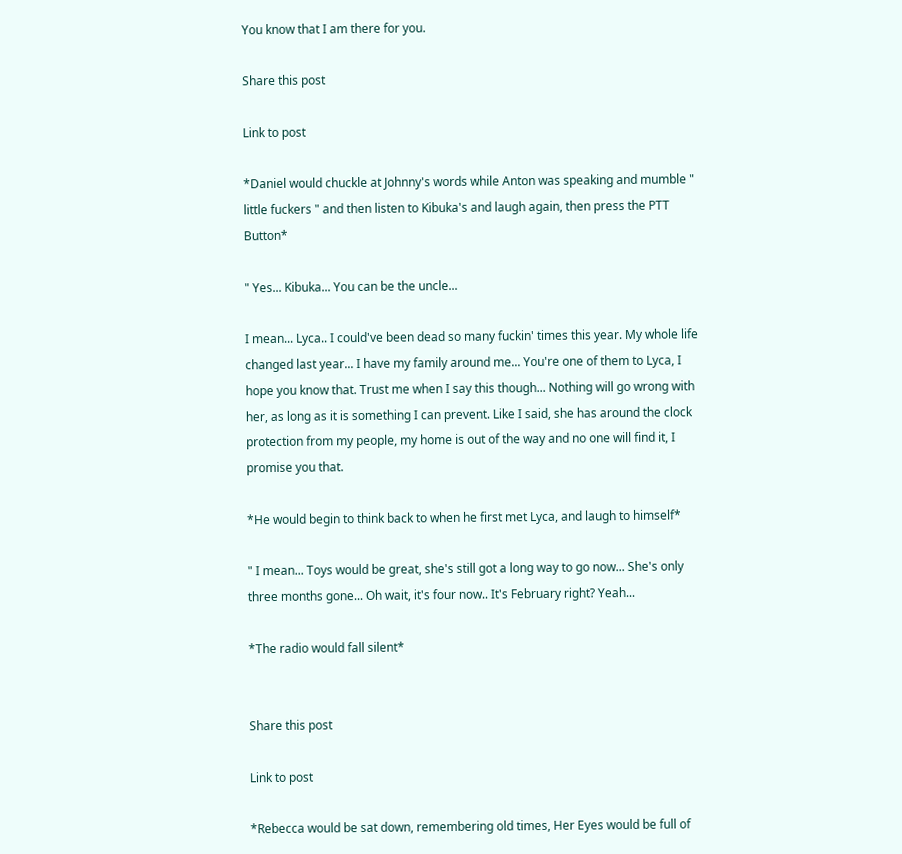You know that I am there for you.

Share this post

Link to post

*Daniel would chuckle at Johnny's words while Anton was speaking and mumble " little fuckers " and then listen to Kibuka's and laugh again, then press the PTT Button*

" Yes... Kibuka... You can be the uncle...

I mean... Lyca.. I could've been dead so many fuckin' times this year. My whole life changed last year... I have my family around me... You're one of them to Lyca, I hope you know that. Trust me when I say this though... Nothing will go wrong with her, as long as it is something I can prevent. Like I said, she has around the clock protection from my people, my home is out of the way and no one will find it, I promise you that.

*He would begin to think back to when he first met Lyca, and laugh to himself*

" I mean... Toys would be great, she's still got a long way to go now... She's only three months gone... Oh wait, it's four now.. It's February right? Yeah...

*The radio would fall silent*


Share this post

Link to post

*Rebecca would be sat down, remembering old times, Her Eyes would be full of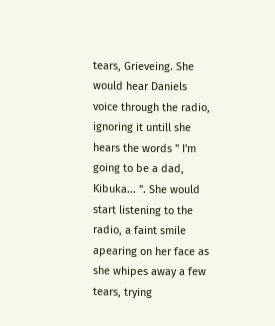tears, Grieveing. She would hear Daniels voice through the radio, ignoring it untill she hears the words " I'm going to be a dad, Kibuka... ". She would start listening to the radio, a faint smile apearing on her face as she whipes away a few tears, trying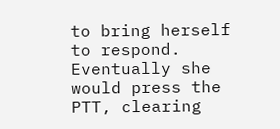to bring herself to respond. Eventually she would press the PTT, clearing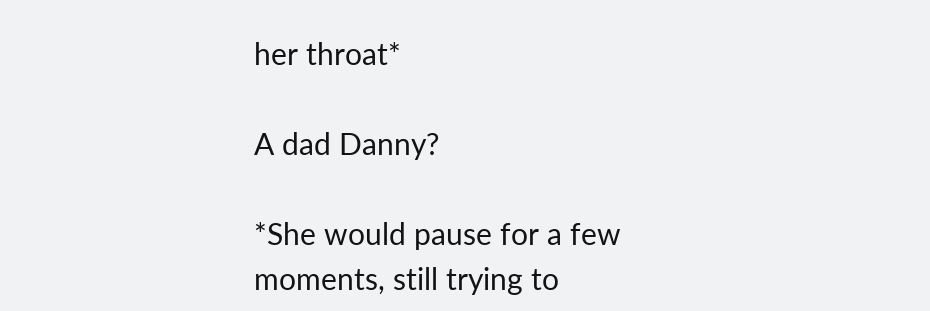her throat*

A dad Danny?

*She would pause for a few moments, still trying to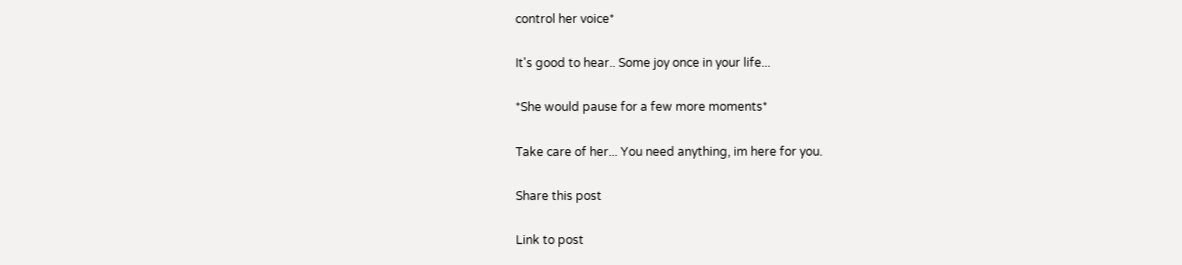control her voice*

It's good to hear.. Some joy once in your life...

*She would pause for a few more moments*

Take care of her... You need anything, im here for you.

Share this post

Link to post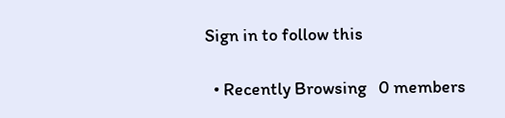Sign in to follow this

  • Recently Browsing   0 members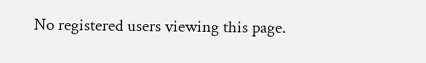No registered users viewing this page.